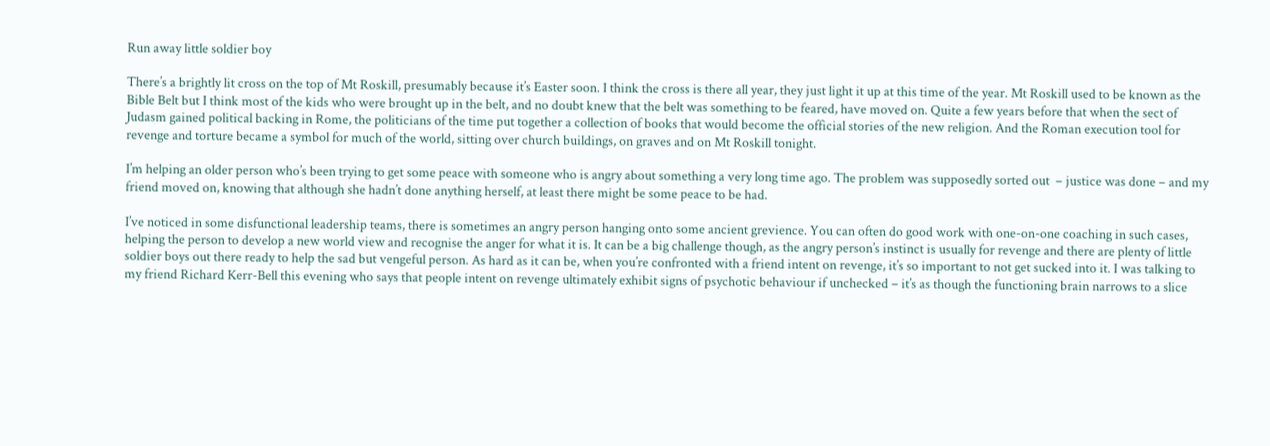Run away little soldier boy

There’s a brightly lit cross on the top of Mt Roskill, presumably because it’s Easter soon. I think the cross is there all year, they just light it up at this time of the year. Mt Roskill used to be known as the Bible Belt but I think most of the kids who were brought up in the belt, and no doubt knew that the belt was something to be feared, have moved on. Quite a few years before that when the sect of Judasm gained political backing in Rome, the politicians of the time put together a collection of books that would become the official stories of the new religion. And the Roman execution tool for revenge and torture became a symbol for much of the world, sitting over church buildings, on graves and on Mt Roskill tonight.

I’m helping an older person who’s been trying to get some peace with someone who is angry about something a very long time ago. The problem was supposedly sorted out  – justice was done – and my friend moved on, knowing that although she hadn’t done anything herself, at least there might be some peace to be had.

I’ve noticed in some disfunctional leadership teams, there is sometimes an angry person hanging onto some ancient grevience. You can often do good work with one-on-one coaching in such cases, helping the person to develop a new world view and recognise the anger for what it is. It can be a big challenge though, as the angry person’s instinct is usually for revenge and there are plenty of little soldier boys out there ready to help the sad but vengeful person. As hard as it can be, when you’re confronted with a friend intent on revenge, it’s so important to not get sucked into it. I was talking to my friend Richard Kerr-Bell this evening who says that people intent on revenge ultimately exhibit signs of psychotic behaviour if unchecked – it’s as though the functioning brain narrows to a slice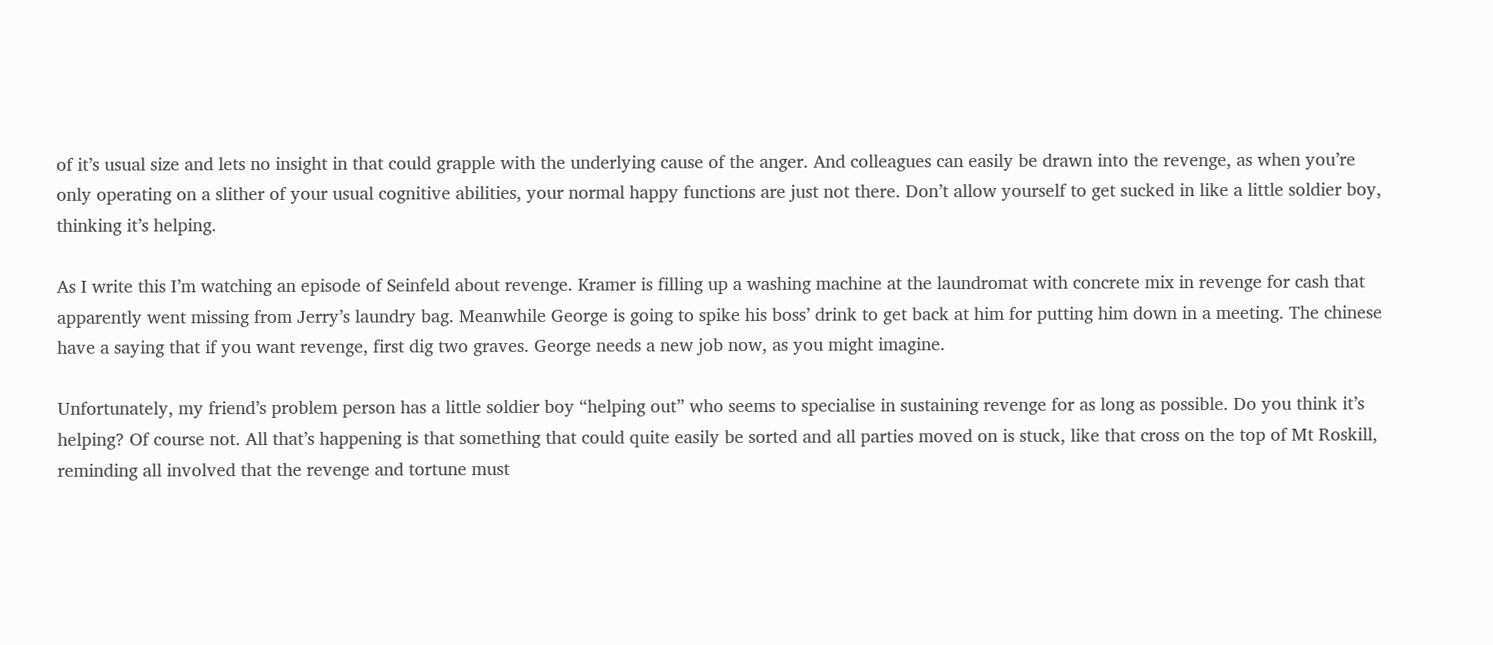of it’s usual size and lets no insight in that could grapple with the underlying cause of the anger. And colleagues can easily be drawn into the revenge, as when you’re only operating on a slither of your usual cognitive abilities, your normal happy functions are just not there. Don’t allow yourself to get sucked in like a little soldier boy, thinking it’s helping.

As I write this I’m watching an episode of Seinfeld about revenge. Kramer is filling up a washing machine at the laundromat with concrete mix in revenge for cash that apparently went missing from Jerry’s laundry bag. Meanwhile George is going to spike his boss’ drink to get back at him for putting him down in a meeting. The chinese have a saying that if you want revenge, first dig two graves. George needs a new job now, as you might imagine.

Unfortunately, my friend’s problem person has a little soldier boy “helping out” who seems to specialise in sustaining revenge for as long as possible. Do you think it’s helping? Of course not. All that’s happening is that something that could quite easily be sorted and all parties moved on is stuck, like that cross on the top of Mt Roskill, reminding all involved that the revenge and tortune must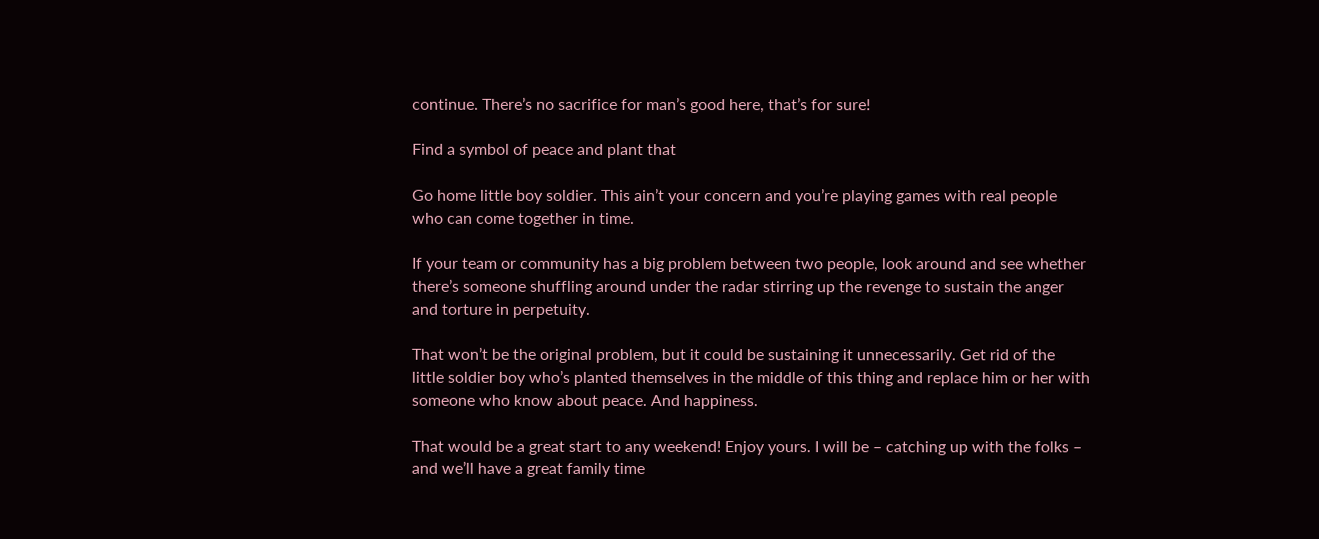continue. There’s no sacrifice for man’s good here, that’s for sure!

Find a symbol of peace and plant that

Go home little boy soldier. This ain’t your concern and you’re playing games with real people who can come together in time.

If your team or community has a big problem between two people, look around and see whether there’s someone shuffling around under the radar stirring up the revenge to sustain the anger and torture in perpetuity.

That won’t be the original problem, but it could be sustaining it unnecessarily. Get rid of the little soldier boy who’s planted themselves in the middle of this thing and replace him or her with someone who know about peace. And happiness.

That would be a great start to any weekend! Enjoy yours. I will be – catching up with the folks – and we’ll have a great family time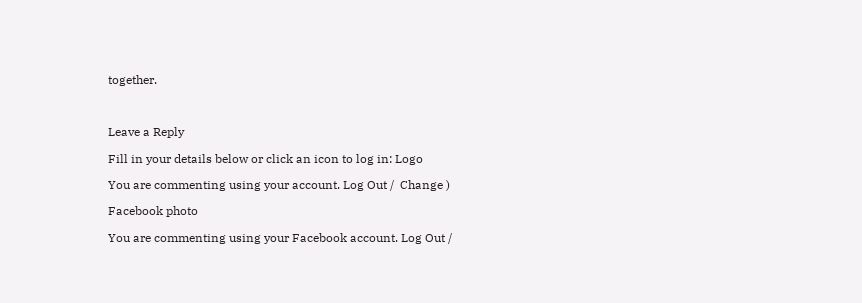together.



Leave a Reply

Fill in your details below or click an icon to log in: Logo

You are commenting using your account. Log Out /  Change )

Facebook photo

You are commenting using your Facebook account. Log Out /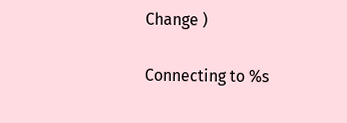Change )

Connecting to %s